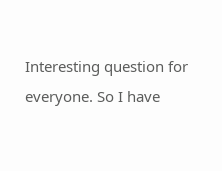Interesting question for everyone. So I have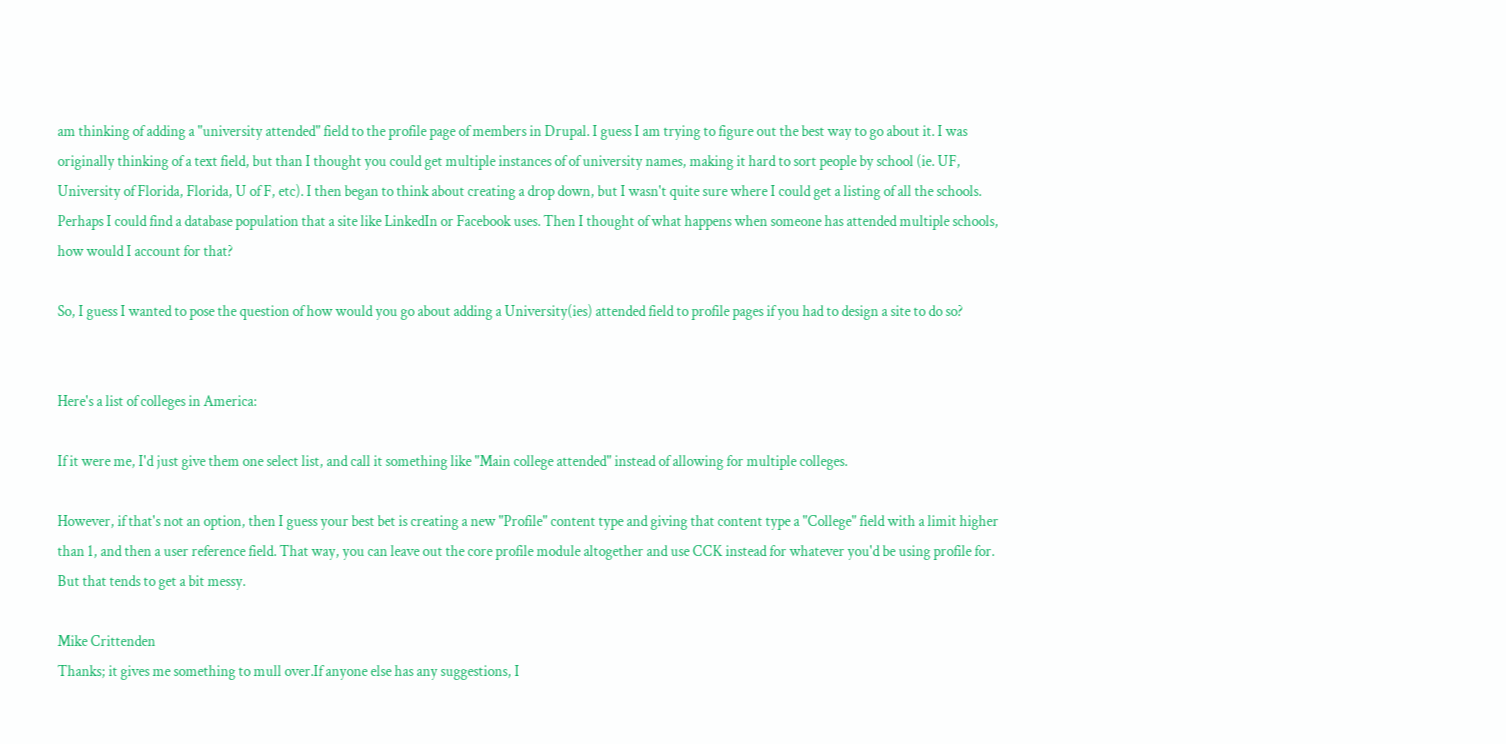am thinking of adding a "university attended" field to the profile page of members in Drupal. I guess I am trying to figure out the best way to go about it. I was originally thinking of a text field, but than I thought you could get multiple instances of of university names, making it hard to sort people by school (ie. UF, University of Florida, Florida, U of F, etc). I then began to think about creating a drop down, but I wasn't quite sure where I could get a listing of all the schools. Perhaps I could find a database population that a site like LinkedIn or Facebook uses. Then I thought of what happens when someone has attended multiple schools, how would I account for that?

So, I guess I wanted to pose the question of how would you go about adding a University(ies) attended field to profile pages if you had to design a site to do so?


Here's a list of colleges in America:

If it were me, I'd just give them one select list, and call it something like "Main college attended" instead of allowing for multiple colleges.

However, if that's not an option, then I guess your best bet is creating a new "Profile" content type and giving that content type a "College" field with a limit higher than 1, and then a user reference field. That way, you can leave out the core profile module altogether and use CCK instead for whatever you'd be using profile for. But that tends to get a bit messy.

Mike Crittenden
Thanks; it gives me something to mull over.If anyone else has any suggestions, I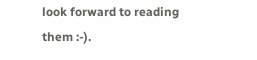look forward to reading them :-).